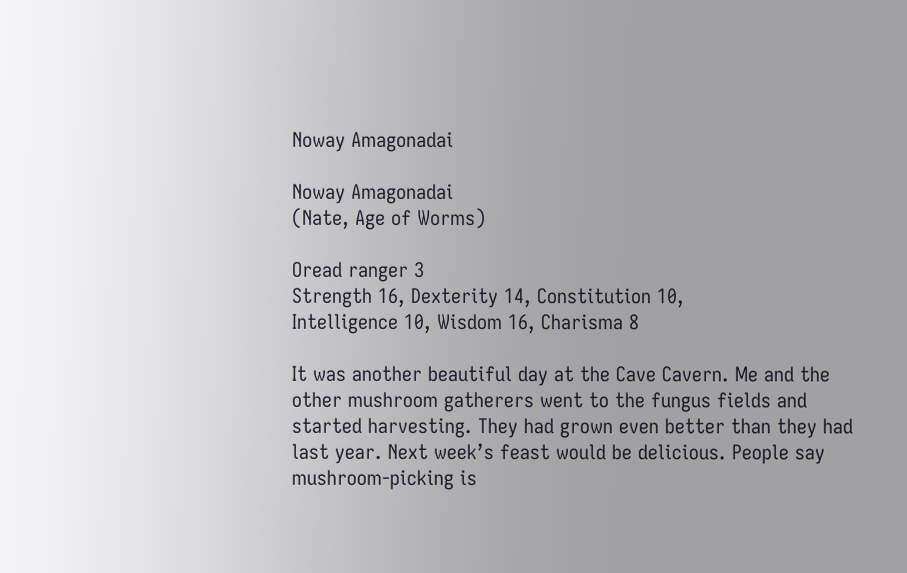Noway Amagonadai

Noway Amagonadai
(Nate, Age of Worms)

Oread ranger 3
Strength 16, Dexterity 14, Constitution 10,
Intelligence 10, Wisdom 16, Charisma 8

It was another beautiful day at the Cave Cavern. Me and the other mushroom gatherers went to the fungus fields and started harvesting. They had grown even better than they had last year. Next week’s feast would be delicious. People say mushroom-picking is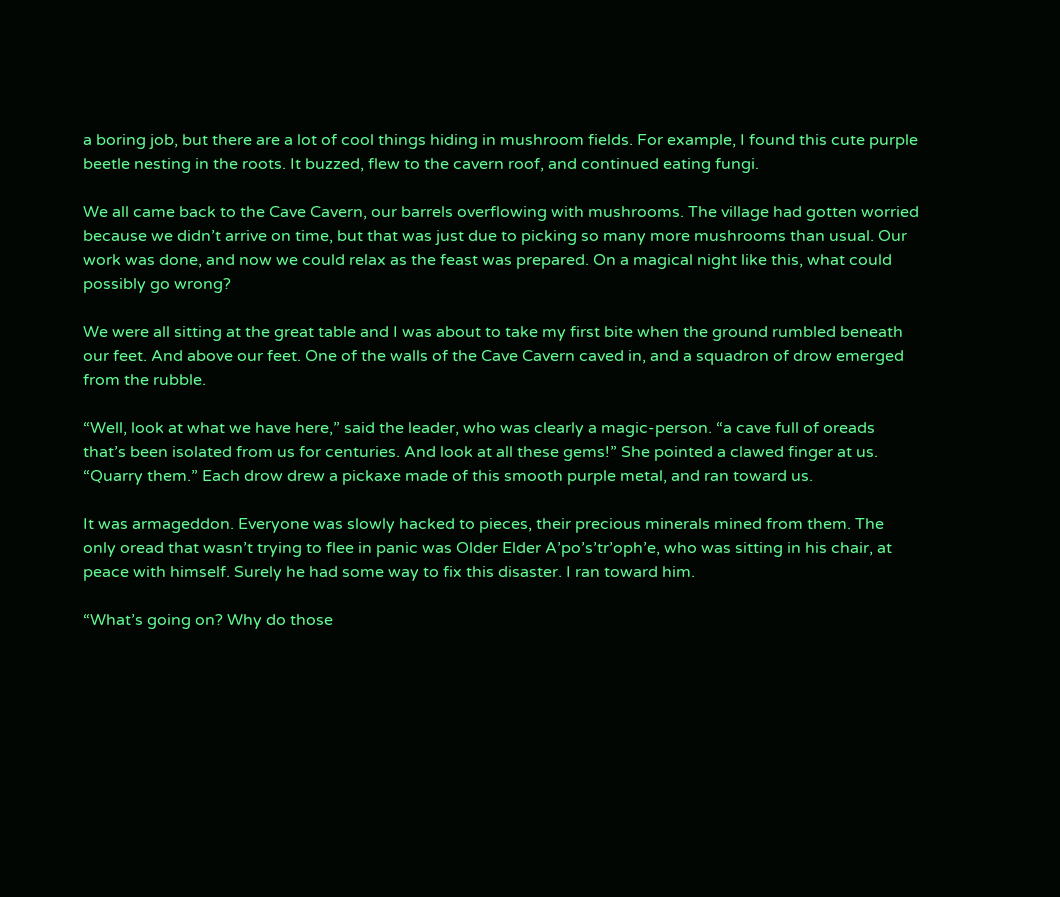a boring job, but there are a lot of cool things hiding in mushroom fields. For example, I found this cute purple beetle nesting in the roots. It buzzed, flew to the cavern roof, and continued eating fungi.

We all came back to the Cave Cavern, our barrels overflowing with mushrooms. The village had gotten worried because we didn’t arrive on time, but that was just due to picking so many more mushrooms than usual. Our work was done, and now we could relax as the feast was prepared. On a magical night like this, what could possibly go wrong?

We were all sitting at the great table and I was about to take my first bite when the ground rumbled beneath our feet. And above our feet. One of the walls of the Cave Cavern caved in, and a squadron of drow emerged from the rubble.

“Well, look at what we have here,” said the leader, who was clearly a magic-person. “a cave full of oreads that’s been isolated from us for centuries. And look at all these gems!” She pointed a clawed finger at us. “Quarry them.” Each drow drew a pickaxe made of this smooth purple metal, and ran toward us.

It was armageddon. Everyone was slowly hacked to pieces, their precious minerals mined from them. The only oread that wasn’t trying to flee in panic was Older Elder A’po’s’tr’oph’e, who was sitting in his chair, at peace with himself. Surely he had some way to fix this disaster. I ran toward him.

“What’s going on? Why do those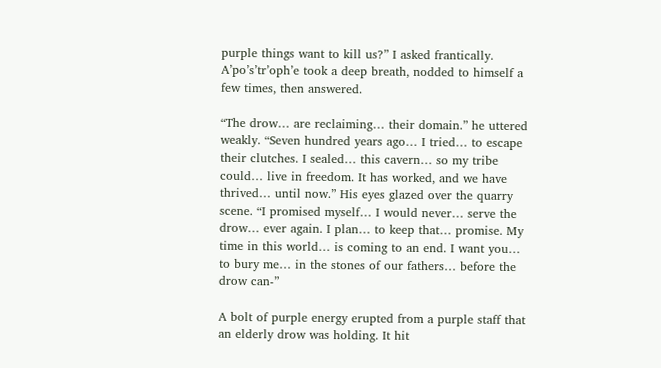purple things want to kill us?” I asked frantically. A’po’s’tr’oph’e took a deep breath, nodded to himself a few times, then answered.

“The drow… are reclaiming… their domain.” he uttered weakly. “Seven hundred years ago… I tried… to escape their clutches. I sealed… this cavern… so my tribe could… live in freedom. It has worked, and we have thrived… until now.” His eyes glazed over the quarry scene. “I promised myself… I would never… serve the drow… ever again. I plan… to keep that… promise. My time in this world… is coming to an end. I want you… to bury me… in the stones of our fathers… before the drow can-”

A bolt of purple energy erupted from a purple staff that an elderly drow was holding. It hit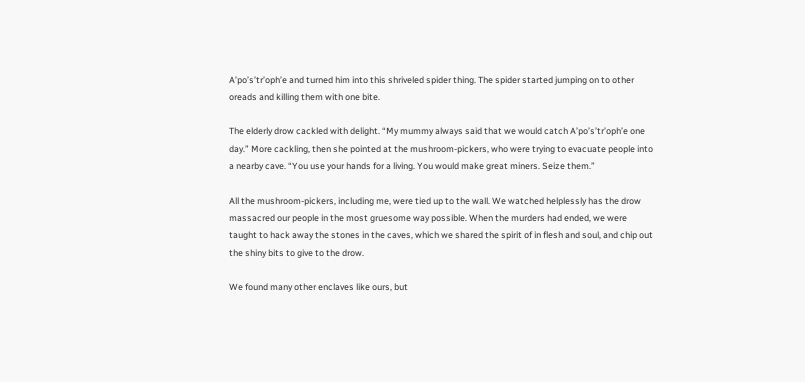A’po’s’tr’oph’e and turned him into this shriveled spider thing. The spider started jumping on to other oreads and killing them with one bite.

The elderly drow cackled with delight. “My mummy always said that we would catch A’po’s’tr’oph’e one day.” More cackling, then she pointed at the mushroom-pickers, who were trying to evacuate people into a nearby cave. “You use your hands for a living. You would make great miners. Seize them.”

All the mushroom-pickers, including me, were tied up to the wall. We watched helplessly has the drow massacred our people in the most gruesome way possible. When the murders had ended, we were taught to hack away the stones in the caves, which we shared the spirit of in flesh and soul, and chip out the shiny bits to give to the drow.

We found many other enclaves like ours, but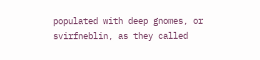populated with deep gnomes, or svirfneblin, as they called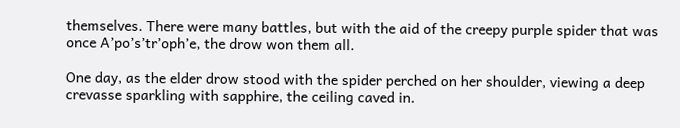themselves. There were many battles, but with the aid of the creepy purple spider that was once A’po’s’tr’oph’e, the drow won them all.

One day, as the elder drow stood with the spider perched on her shoulder, viewing a deep crevasse sparkling with sapphire, the ceiling caved in.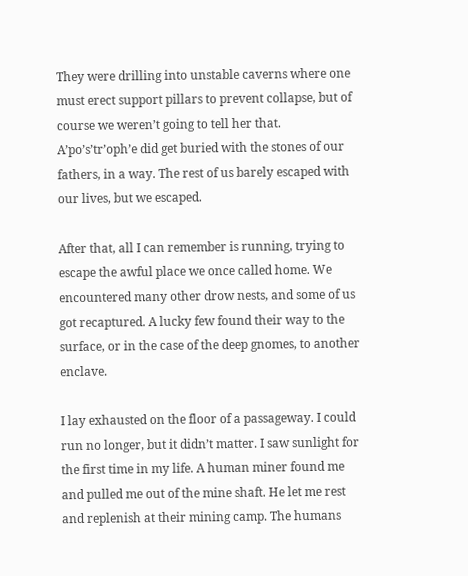They were drilling into unstable caverns where one must erect support pillars to prevent collapse, but of course we weren’t going to tell her that. A’po’s’tr’oph’e did get buried with the stones of our fathers, in a way. The rest of us barely escaped with our lives, but we escaped.

After that, all I can remember is running, trying to escape the awful place we once called home. We encountered many other drow nests, and some of us got recaptured. A lucky few found their way to the surface, or in the case of the deep gnomes, to another enclave.

I lay exhausted on the floor of a passageway. I could run no longer, but it didn’t matter. I saw sunlight for the first time in my life. A human miner found me and pulled me out of the mine shaft. He let me rest and replenish at their mining camp. The humans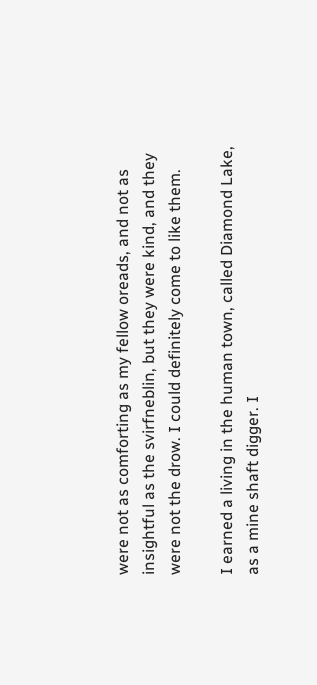were not as comforting as my fellow oreads, and not as insightful as the svirfneblin, but they were kind, and they were not the drow. I could definitely come to like them.

I earned a living in the human town, called Diamond Lake, as a mine shaft digger. I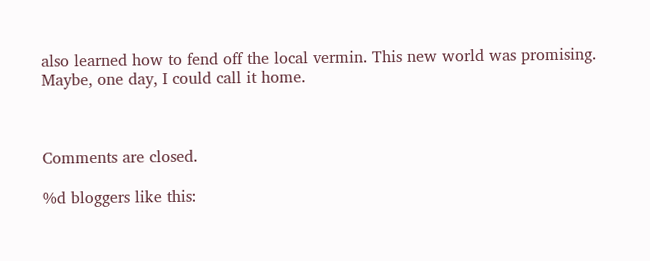also learned how to fend off the local vermin. This new world was promising. Maybe, one day, I could call it home.



Comments are closed.

%d bloggers like this: